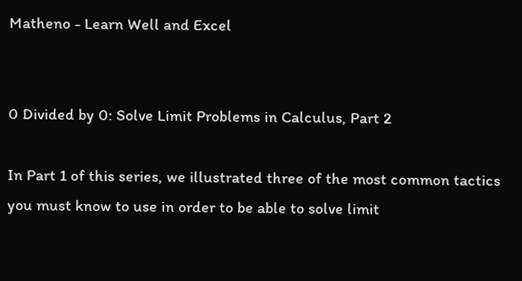Matheno - Learn Well and Excel


0 Divided by 0: Solve Limit Problems in Calculus, Part 2

In Part 1 of this series, we illustrated three of the most common tactics you must know to use in order to be able to solve limit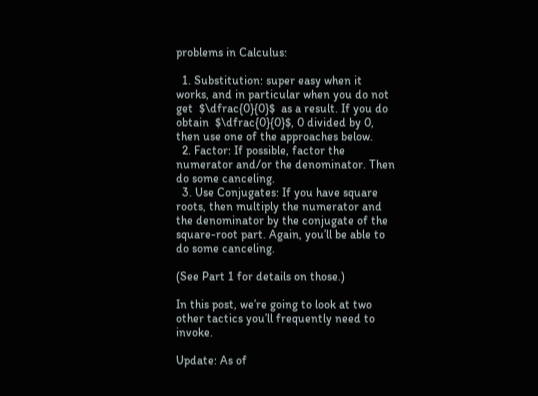problems in Calculus:

  1. Substitution: super easy when it works, and in particular when you do not get  $\dfrac{0}{0}$  as a result. If you do obtain  $\dfrac{0}{0}$, 0 divided by 0, then use one of the approaches below.
  2. Factor: If possible, factor the numerator and/or the denominator. Then do some canceling.
  3. Use Conjugates: If you have square roots, then multiply the numerator and the denominator by the conjugate of the square-root part. Again, you’ll be able to do some canceling.

(See Part 1 for details on those.)

In this post, we’re going to look at two other tactics you’ll frequently need to invoke.

Update: As of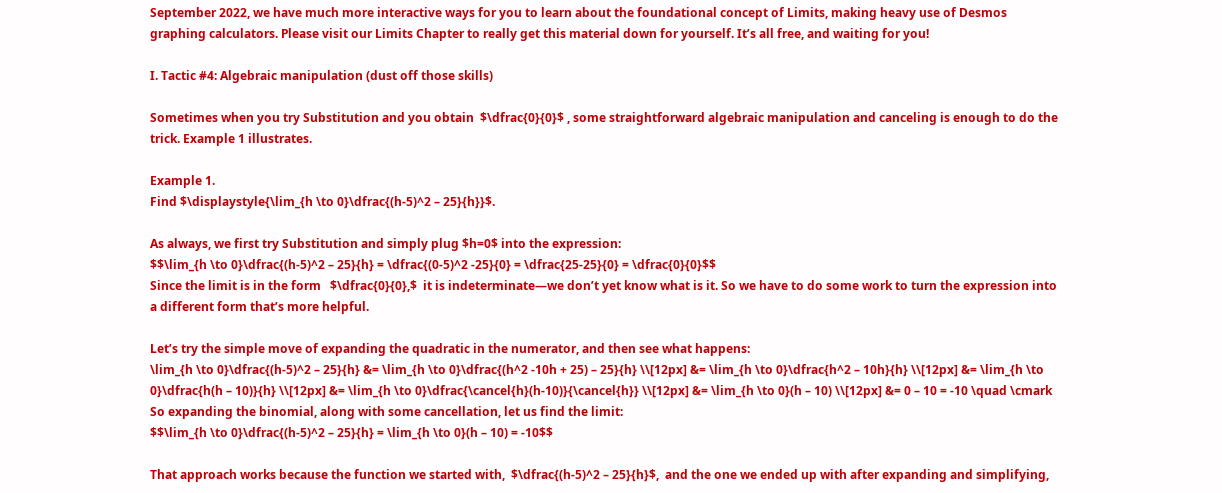September 2022, we have much more interactive ways for you to learn about the foundational concept of Limits, making heavy use of Desmos graphing calculators. Please visit our Limits Chapter to really get this material down for yourself. It’s all free, and waiting for you!

I. Tactic #4: Algebraic manipulation (dust off those skills)

Sometimes when you try Substitution and you obtain  $\dfrac{0}{0}$ , some straightforward algebraic manipulation and canceling is enough to do the trick. Example 1 illustrates.

Example 1.
Find $\displaystyle{\lim_{h \to 0}\dfrac{(h-5)^2 – 25}{h}}$.

As always, we first try Substitution and simply plug $h=0$ into the expression:
$$\lim_{h \to 0}\dfrac{(h-5)^2 – 25}{h} = \dfrac{(0-5)^2 -25}{0} = \dfrac{25-25}{0} = \dfrac{0}{0}$$
Since the limit is in the form   $\dfrac{0}{0},$  it is indeterminate—we don’t yet know what is it. So we have to do some work to turn the expression into a different form that’s more helpful.

Let’s try the simple move of expanding the quadratic in the numerator, and then see what happens:
\lim_{h \to 0}\dfrac{(h-5)^2 – 25}{h} &= \lim_{h \to 0}\dfrac{(h^2 -10h + 25) – 25}{h} \\[12px] &= \lim_{h \to 0}\dfrac{h^2 – 10h}{h} \\[12px] &= \lim_{h \to 0}\dfrac{h(h – 10)}{h} \\[12px] &= \lim_{h \to 0}\dfrac{\cancel{h}(h-10)}{\cancel{h}} \\[12px] &= \lim_{h \to 0}(h – 10) \\[12px] &= 0 – 10 = -10 \quad \cmark
So expanding the binomial, along with some cancellation, let us find the limit:
$$\lim_{h \to 0}\dfrac{(h-5)^2 – 25}{h} = \lim_{h \to 0}(h – 10) = -10$$

That approach works because the function we started with,  $\dfrac{(h-5)^2 – 25}{h}$,  and the one we ended up with after expanding and simplifying,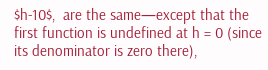$h-10$,  are the same—except that the first function is undefined at h = 0 (since its denominator is zero there),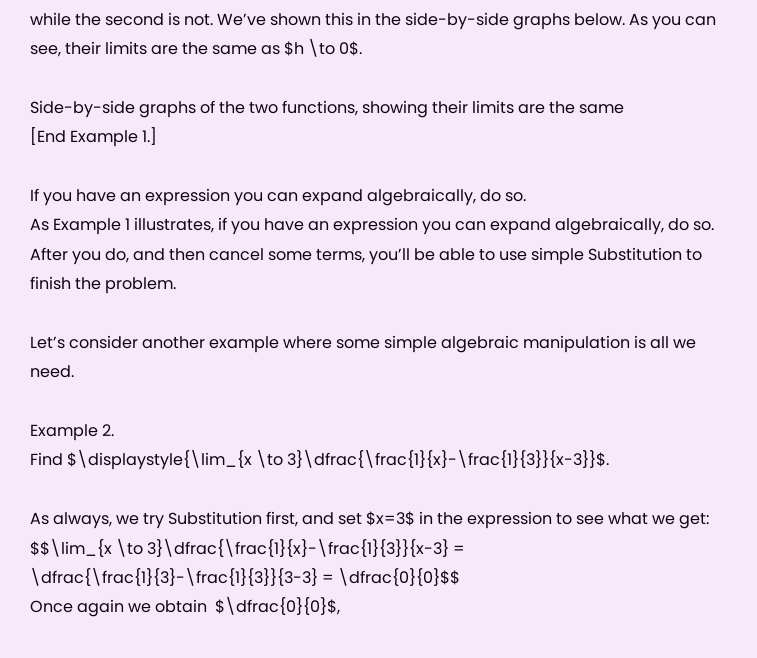while the second is not. We’ve shown this in the side-by-side graphs below. As you can see, their limits are the same as $h \to 0$.

Side-by-side graphs of the two functions, showing their limits are the same
[End Example 1.]

If you have an expression you can expand algebraically, do so.
As Example 1 illustrates, if you have an expression you can expand algebraically, do so. After you do, and then cancel some terms, you’ll be able to use simple Substitution to finish the problem.

Let’s consider another example where some simple algebraic manipulation is all we need.

Example 2.
Find $\displaystyle{\lim_{x \to 3}\dfrac{\frac{1}{x}-\frac{1}{3}}{x-3}}$.

As always, we try Substitution first, and set $x=3$ in the expression to see what we get:
$$\lim_{x \to 3}\dfrac{\frac{1}{x}-\frac{1}{3}}{x-3} = \dfrac{\frac{1}{3}-\frac{1}{3}}{3-3} = \dfrac{0}{0}$$
Once again we obtain  $\dfrac{0}{0}$,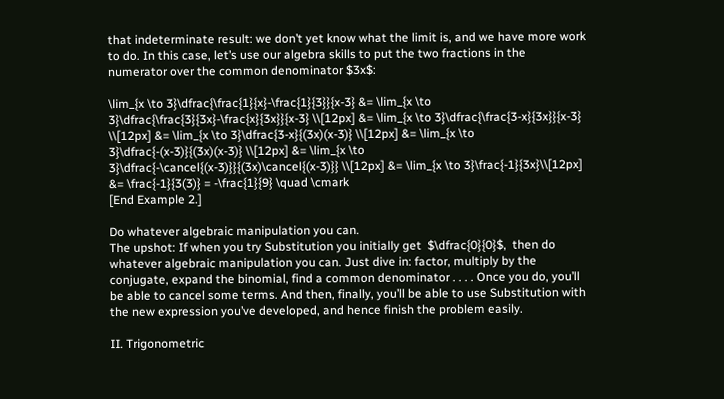that indeterminate result: we don’t yet know what the limit is, and we have more work to do. In this case, let’s use our algebra skills to put the two fractions in the numerator over the common denominator $3x$:

\lim_{x \to 3}\dfrac{\frac{1}{x}-\frac{1}{3}}{x-3} &= \lim_{x \to 3}\dfrac{\frac{3}{3x}-\frac{x}{3x}}{x-3} \\[12px] &= \lim_{x \to 3}\dfrac{\frac{3-x}{3x}}{x-3} \\[12px] &= \lim_{x \to 3}\dfrac{3-x}{(3x)(x-3)} \\[12px] &= \lim_{x \to 3}\dfrac{-(x-3)}{(3x)(x-3)} \\[12px] &= \lim_{x \to 3}\dfrac{-\cancel{(x-3)}}{(3x)\cancel{(x-3)}} \\[12px] &= \lim_{x \to 3}\frac{-1}{3x}\\[12px] &= \frac{-1}{3(3)} = -\frac{1}{9} \quad \cmark
[End Example 2.]

Do whatever algebraic manipulation you can.
The upshot: If when you try Substitution you initially get  $\dfrac{0}{0}$,  then do whatever algebraic manipulation you can. Just dive in: factor, multiply by the conjugate, expand the binomial, find a common denominator . . . . Once you do, you’ll be able to cancel some terms. And then, finally, you’ll be able to use Substitution with the new expression you’ve developed, and hence finish the problem easily.

II. Trigonometric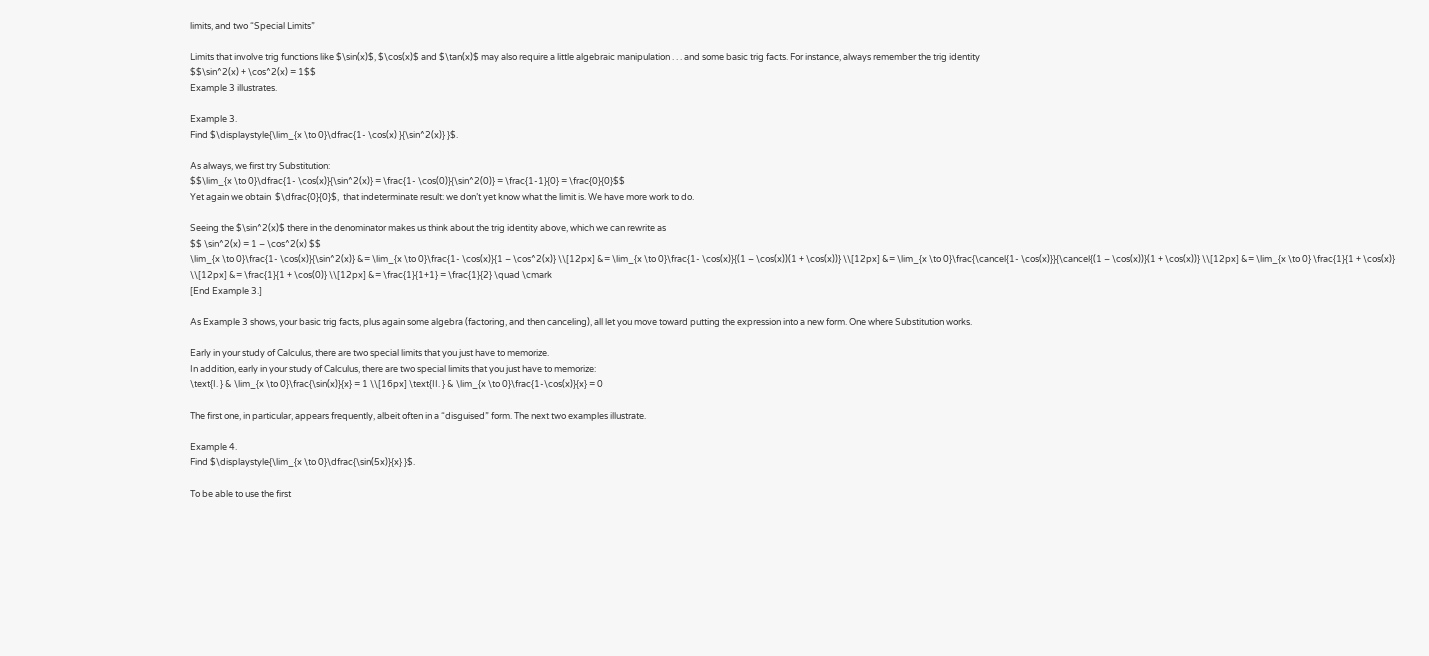limits, and two “Special Limits”

Limits that involve trig functions like $\sin(x)$, $\cos(x)$ and $\tan(x)$ may also require a little algebraic manipulation . . . and some basic trig facts. For instance, always remember the trig identity
$$\sin^2(x) + \cos^2(x) = 1$$
Example 3 illustrates.

Example 3.
Find $\displaystyle{\lim_{x \to 0}\dfrac{1- \cos(x) }{\sin^2(x)} }$.

As always, we first try Substitution:
$$\lim_{x \to 0}\dfrac{1- \cos(x)}{\sin^2(x)} = \frac{1- \cos(0)}{\sin^2(0)} = \frac{1-1}{0} = \frac{0}{0}$$
Yet again we obtain  $\dfrac{0}{0}$,  that indeterminate result: we don’t yet know what the limit is. We have more work to do.

Seeing the $\sin^2(x)$ there in the denominator makes us think about the trig identity above, which we can rewrite as
$$ \sin^2(x) = 1 – \cos^2(x) $$
\lim_{x \to 0}\frac{1- \cos(x)}{\sin^2(x)} &= \lim_{x \to 0}\frac{1- \cos(x)}{1 – \cos^2(x)} \\[12px] &= \lim_{x \to 0}\frac{1- \cos(x)}{(1 – \cos(x))(1 + \cos(x))} \\[12px] &= \lim_{x \to 0}\frac{\cancel{1- \cos(x)}}{\cancel{(1 – \cos(x))}(1 + \cos(x))} \\[12px] &= \lim_{x \to 0} \frac{1}{1 + \cos(x)} \\[12px] &= \frac{1}{1 + \cos(0)} \\[12px] &= \frac{1}{1+1} = \frac{1}{2} \quad \cmark
[End Example 3.]

As Example 3 shows, your basic trig facts, plus again some algebra (factoring, and then canceling), all let you move toward putting the expression into a new form. One where Substitution works.

Early in your study of Calculus, there are two special limits that you just have to memorize.
In addition, early in your study of Calculus, there are two special limits that you just have to memorize:
\text{I. } & \lim_{x \to 0}\frac{\sin(x)}{x} = 1 \\[16px] \text{II. } & \lim_{x \to 0}\frac{1-\cos(x)}{x} = 0

The first one, in particular, appears frequently, albeit often in a “disguised” form. The next two examples illustrate.

Example 4.
Find $\displaystyle{\lim_{x \to 0}\dfrac{\sin(5x)}{x} }$.

To be able to use the first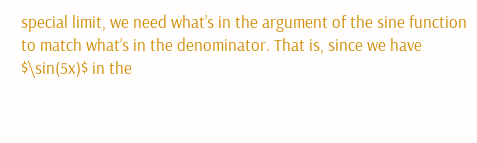special limit, we need what’s in the argument of the sine function to match what’s in the denominator. That is, since we have $\sin(5x)$ in the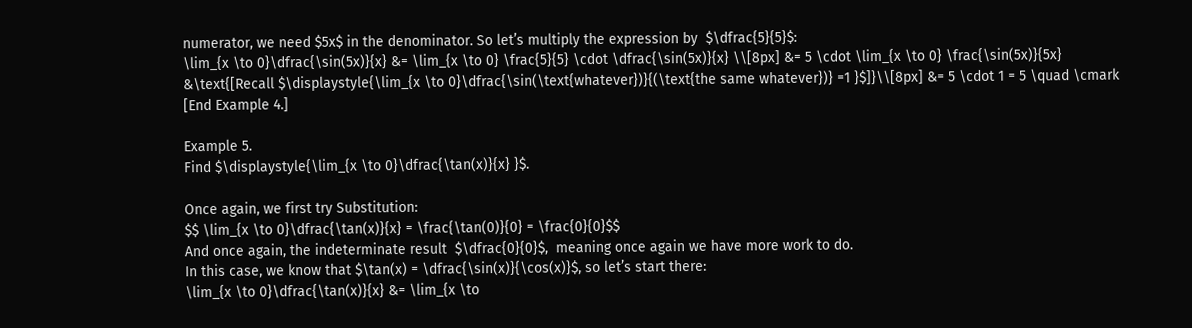numerator, we need $5x$ in the denominator. So let’s multiply the expression by  $\dfrac{5}{5}$:
\lim_{x \to 0}\dfrac{\sin(5x)}{x} &= \lim_{x \to 0} \frac{5}{5} \cdot \dfrac{\sin(5x)}{x} \\[8px] &= 5 \cdot \lim_{x \to 0} \frac{\sin(5x)}{5x} &\text{[Recall $\displaystyle{\lim_{x \to 0}\dfrac{\sin(\text{whatever})}{(\text{the same whatever})} =1 }$]}\\[8px] &= 5 \cdot 1 = 5 \quad \cmark
[End Example 4.]

Example 5.
Find $\displaystyle{\lim_{x \to 0}\dfrac{\tan(x)}{x} }$.

Once again, we first try Substitution:
$$ \lim_{x \to 0}\dfrac{\tan(x)}{x} = \frac{\tan(0)}{0} = \frac{0}{0}$$
And once again, the indeterminate result  $\dfrac{0}{0}$,  meaning once again we have more work to do.
In this case, we know that $\tan(x) = \dfrac{\sin(x)}{\cos(x)}$, so let’s start there:
\lim_{x \to 0}\dfrac{\tan(x)}{x} &= \lim_{x \to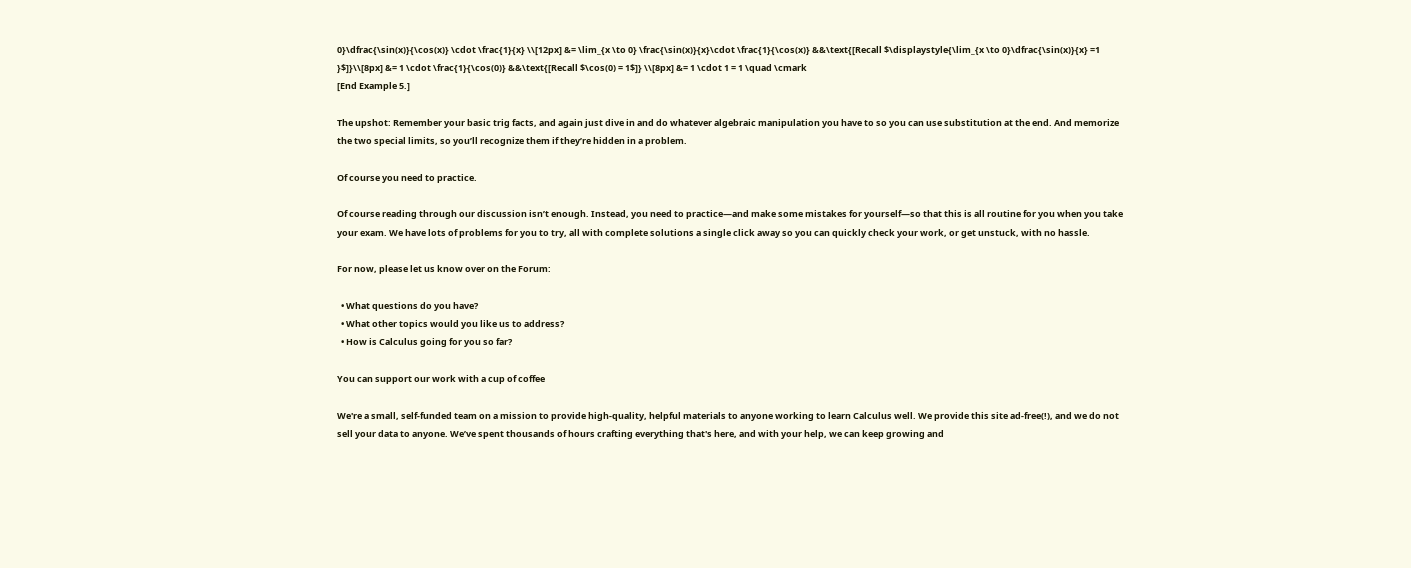0}\dfrac{\sin(x)}{\cos(x)} \cdot \frac{1}{x} \\[12px] &= \lim_{x \to 0} \frac{\sin(x)}{x}\cdot \frac{1}{\cos(x)} &&\text{[Recall $\displaystyle{\lim_{x \to 0}\dfrac{\sin(x)}{x} =1 }$]}\\[8px] &= 1 \cdot \frac{1}{\cos(0)} &&\text{[Recall $\cos(0) = 1$]} \\[8px] &= 1 \cdot 1 = 1 \quad \cmark
[End Example 5.]

The upshot: Remember your basic trig facts, and again just dive in and do whatever algebraic manipulation you have to so you can use substitution at the end. And memorize the two special limits, so you’ll recognize them if they’re hidden in a problem.

Of course you need to practice.

Of course reading through our discussion isn’t enough. Instead, you need to practice—and make some mistakes for yourself—so that this is all routine for you when you take your exam. We have lots of problems for you to try, all with complete solutions a single click away so you can quickly check your work, or get unstuck, with no hassle.

For now, please let us know over on the Forum:

  • What questions do you have?
  • What other topics would you like us to address?
  • How is Calculus going for you so far?

You can support our work with a cup of coffee

We're a small, self-funded team on a mission to provide high-quality, helpful materials to anyone working to learn Calculus well. We provide this site ad-free(!), and we do not sell your data to anyone. We’ve spent thousands of hours crafting everything that's here, and with your help, we can keep growing and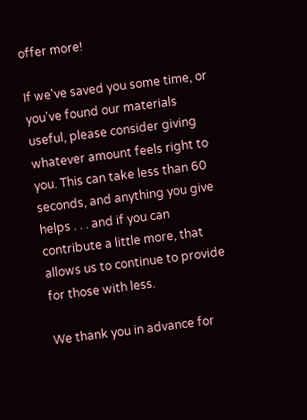offer more!

If we've saved you some time, or you've found our materials useful, please consider giving whatever amount feels right to you. This can take less than 60 seconds, and anything you give helps . . . and if you can contribute a little more, that allows us to continue to provide for those with less.

We thank you in advance for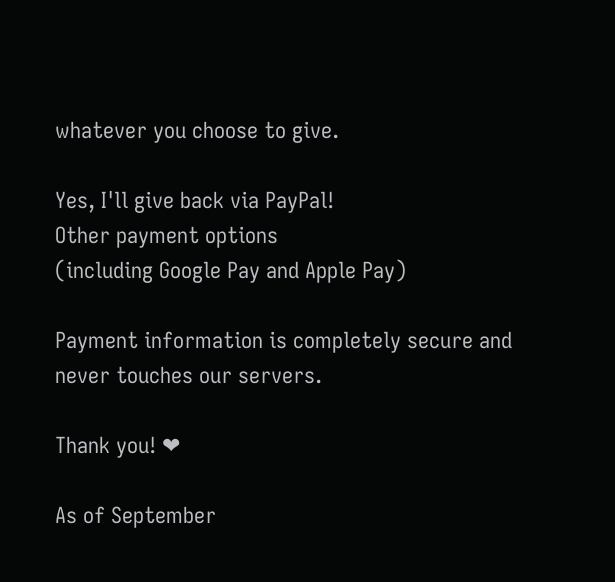whatever you choose to give.

Yes, I'll give back via PayPal!
Other payment options
(including Google Pay and Apple Pay)

Payment information is completely secure and never touches our servers.

Thank you! ❤

As of September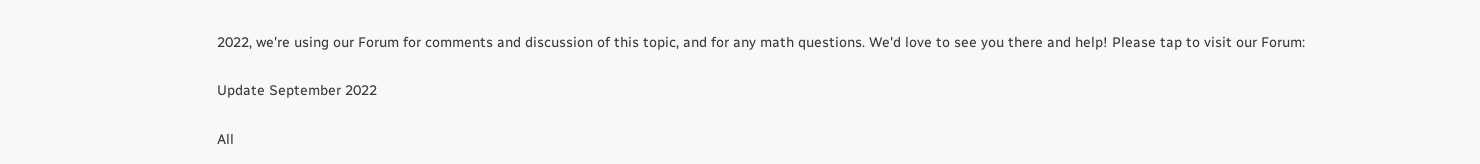2022, we're using our Forum for comments and discussion of this topic, and for any math questions. We'd love to see you there and help! Please tap to visit our Forum:

Update September 2022

All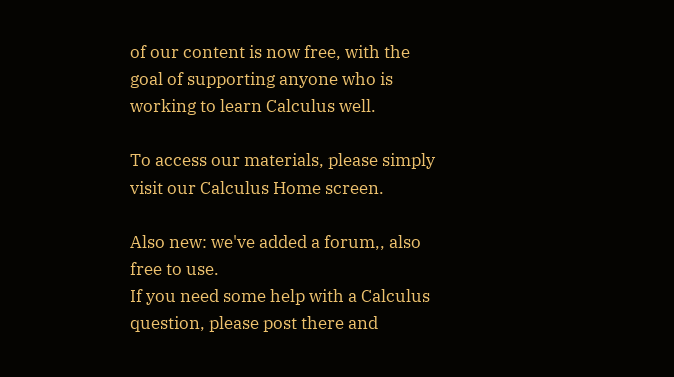of our content is now free, with the goal of supporting anyone who is working to learn Calculus well.

To access our materials, please simply visit our Calculus Home screen.

Also new: we've added a forum,, also free to use.
If you need some help with a Calculus question, please post there and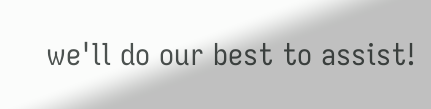we'll do our best to assist!